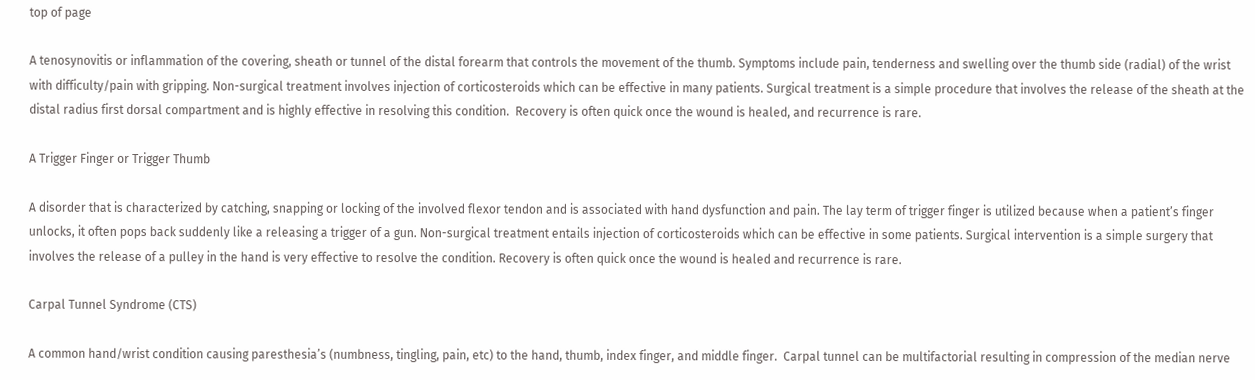top of page

A tenosynovitis or inflammation of the covering, sheath or tunnel of the distal forearm that controls the movement of the thumb. Symptoms include pain, tenderness and swelling over the thumb side (radial) of the wrist with difficulty/pain with gripping. Non-surgical treatment involves injection of corticosteroids which can be effective in many patients. Surgical treatment is a simple procedure that involves the release of the sheath at the distal radius first dorsal compartment and is highly effective in resolving this condition.  Recovery is often quick once the wound is healed, and recurrence is rare.

A Trigger Finger or Trigger Thumb

A disorder that is characterized by catching, snapping or locking of the involved flexor tendon and is associated with hand dysfunction and pain. The lay term of trigger finger is utilized because when a patient’s finger unlocks, it often pops back suddenly like a releasing a trigger of a gun. Non-surgical treatment entails injection of corticosteroids which can be effective in some patients. Surgical intervention is a simple surgery that involves the release of a pulley in the hand is very effective to resolve the condition. Recovery is often quick once the wound is healed and recurrence is rare.

Carpal Tunnel Syndrome (CTS)

A common hand/wrist condition causing paresthesia’s (numbness, tingling, pain, etc) to the hand, thumb, index finger, and middle finger.  Carpal tunnel can be multifactorial resulting in compression of the median nerve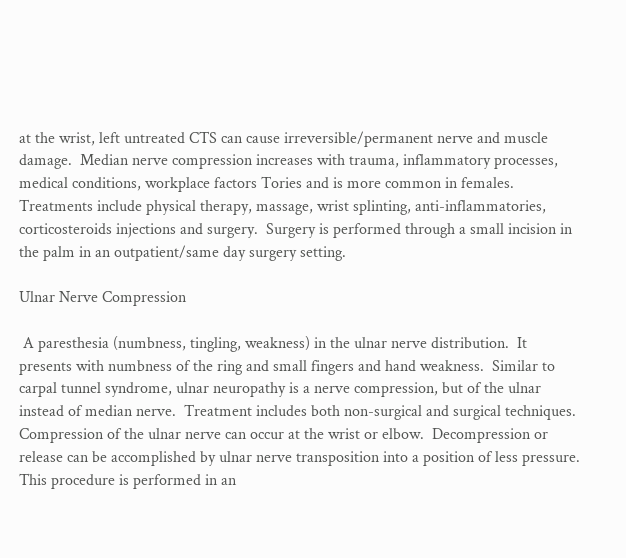at the wrist, left untreated CTS can cause irreversible/permanent nerve and muscle damage.  Median nerve compression increases with trauma, inflammatory processes, medical conditions, workplace factors Tories and is more common in females.  Treatments include physical therapy, massage, wrist splinting, anti-inflammatories, corticosteroids injections and surgery.  Surgery is performed through a small incision in the palm in an outpatient/same day surgery setting.

Ulnar Nerve Compression

 A paresthesia (numbness, tingling, weakness) in the ulnar nerve distribution.  It presents with numbness of the ring and small fingers and hand weakness.  Similar to carpal tunnel syndrome, ulnar neuropathy is a nerve compression, but of the ulnar instead of median nerve.  Treatment includes both non-surgical and surgical techniques.  Compression of the ulnar nerve can occur at the wrist or elbow.  Decompression or release can be accomplished by ulnar nerve transposition into a position of less pressure.  This procedure is performed in an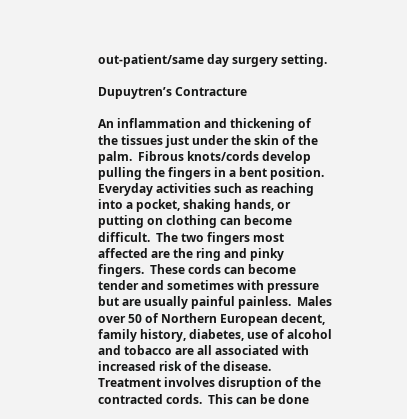out-patient/same day surgery setting.

Dupuytren’s Contracture

An inflammation and thickening of the tissues just under the skin of the palm.  Fibrous knots/cords develop pulling the fingers in a bent position.  Everyday activities such as reaching into a pocket, shaking hands, or putting on clothing can become difficult.  The two fingers most affected are the ring and pinky fingers.  These cords can become tender and sometimes with pressure but are usually painful painless.  Males over 50 of Northern European decent, family history, diabetes, use of alcohol and tobacco are all associated with increased risk of the disease. Treatment involves disruption of the contracted cords.  This can be done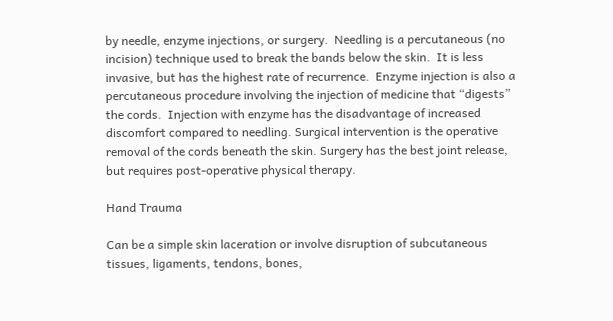by needle, enzyme injections, or surgery.  Needling is a percutaneous (no incision) technique used to break the bands below the skin.  It is less invasive, but has the highest rate of recurrence.  Enzyme injection is also a percutaneous procedure involving the injection of medicine that “digests” the cords.  Injection with enzyme has the disadvantage of increased discomfort compared to needling. Surgical intervention is the operative removal of the cords beneath the skin. Surgery has the best joint release, but requires post-operative physical therapy.

Hand Trauma

Can be a simple skin laceration or involve disruption of subcutaneous tissues, ligaments, tendons, bones,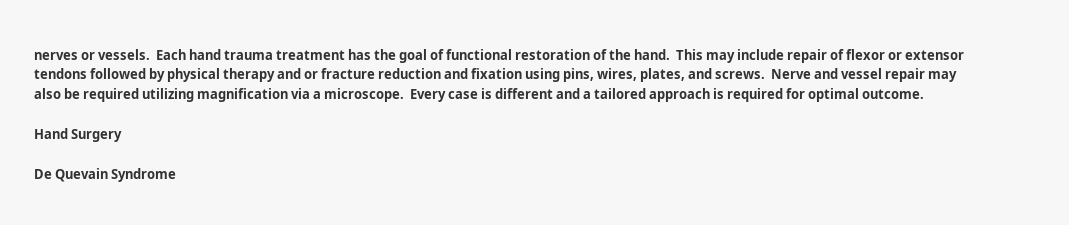nerves or vessels.  Each hand trauma treatment has the goal of functional restoration of the hand.  This may include repair of flexor or extensor tendons followed by physical therapy and or fracture reduction and fixation using pins, wires, plates, and screws.  Nerve and vessel repair may also be required utilizing magnification via a microscope.  Every case is different and a tailored approach is required for optimal outcome.

Hand Surgery

De Quevain Syndrome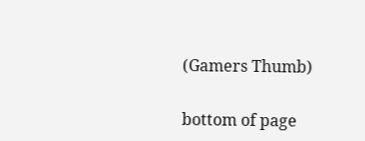(Gamers Thumb)

bottom of page